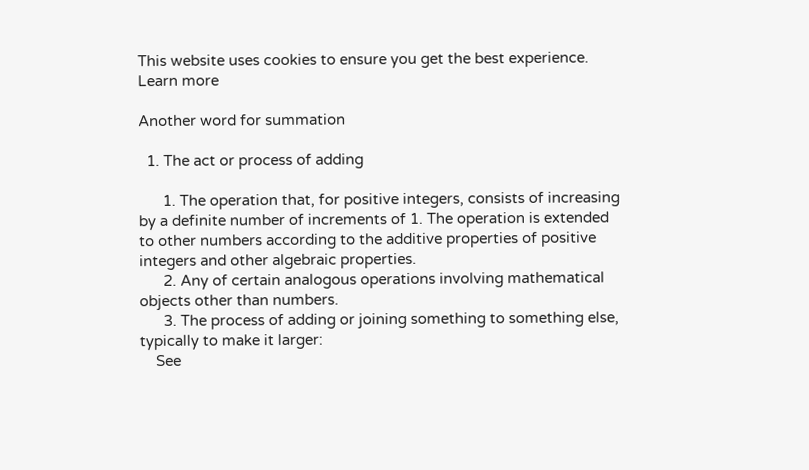This website uses cookies to ensure you get the best experience. Learn more

Another word for summation

  1. The act or process of adding

      1. The operation that, for positive integers, consists of increasing by a definite number of increments of 1. The operation is extended to other numbers according to the additive properties of positive integers and other algebraic properties.
      2. Any of certain analogous operations involving mathematical objects other than numbers.
      3. The process of adding or joining something to something else, typically to make it larger:
    See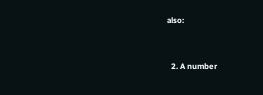also:


  2. A number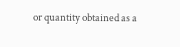or quantity obtained as a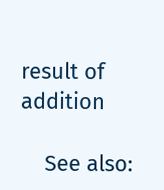result of addition

    See also: